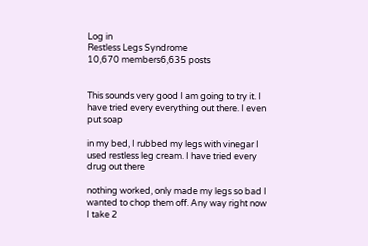Log in
Restless Legs Syndrome
10,670 members6,635 posts


This sounds very good I am going to try it. I have tried every everything out there. I even put soap

in my bed, I rubbed my legs with vinegar I used restless leg cream. I have tried every drug out there

nothing worked, only made my legs so bad I wanted to chop them off. Any way right now I take 2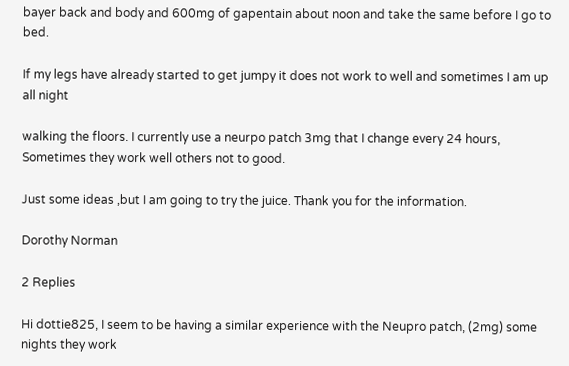bayer back and body and 600mg of gapentain about noon and take the same before I go to bed.

If my legs have already started to get jumpy it does not work to well and sometimes I am up all night

walking the floors. I currently use a neurpo patch 3mg that I change every 24 hours, Sometimes they work well others not to good.

Just some ideas ,but I am going to try the juice. Thank you for the information.

Dorothy Norman

2 Replies

Hi dottie825, I seem to be having a similar experience with the Neupro patch, (2mg) some nights they work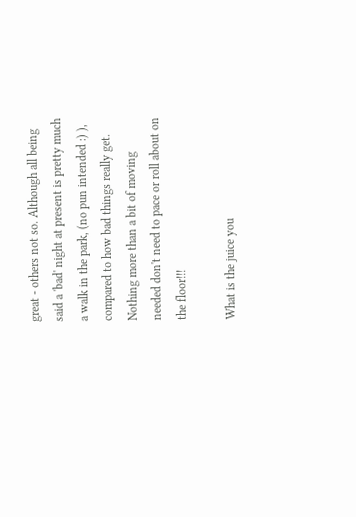great - others not so. Although all being said a 'bad' night at present is pretty much a walk in the park, (no pun intended :) ), compared to how bad things really get. Nothing more than a bit of moving needed don't need to pace or roll about on the floor!!!

What is the juice you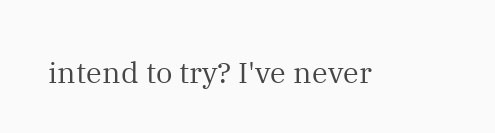intend to try? I've never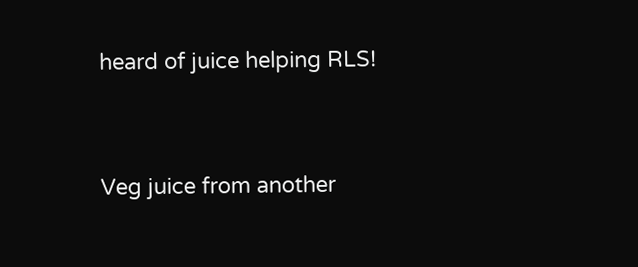heard of juice helping RLS!


Veg juice from another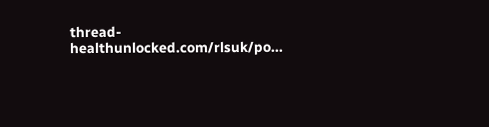thread- healthunlocked.com/rlsuk/po...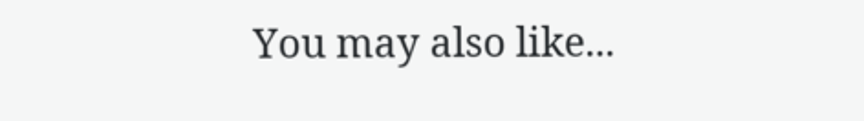You may also like...